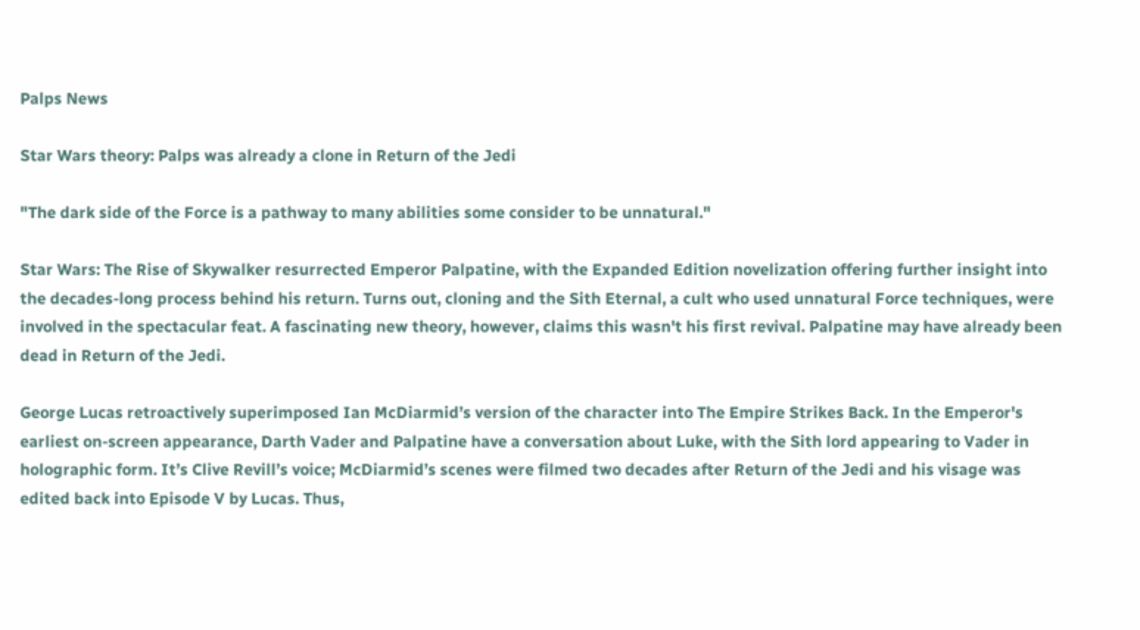Palps News

Star Wars theory: Palps was already a clone in Return of the Jedi

"The dark side of the Force is a pathway to many abilities some consider to be unnatural."

Star Wars: The Rise of Skywalker resurrected Emperor Palpatine, with the Expanded Edition novelization offering further insight into the decades-long process behind his return. Turns out, cloning and the Sith Eternal, a cult who used unnatural Force techniques, were involved in the spectacular feat. A fascinating new theory, however, claims this wasn't his first revival. Palpatine may have already been dead in Return of the Jedi.

George Lucas retroactively superimposed Ian McDiarmid’s version of the character into The Empire Strikes Back. In the Emperor's earliest on-screen appearance, Darth Vader and Palpatine have a conversation about Luke, with the Sith lord appearing to Vader in holographic form. It’s Clive Revill’s voice; McDiarmid’s scenes were filmed two decades after Return of the Jedi and his visage was edited back into Episode V by Lucas. Thus,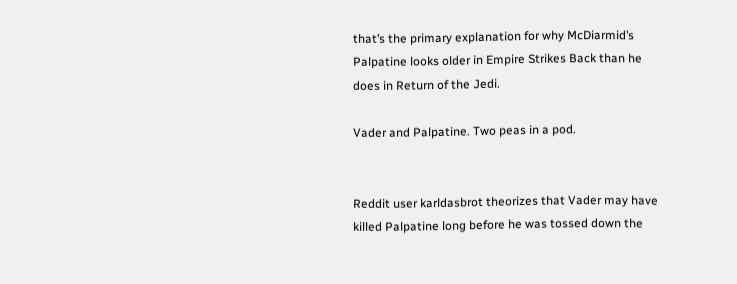that’s the primary explanation for why McDiarmid’s Palpatine looks older in Empire Strikes Back than he does in Return of the Jedi.

Vader and Palpatine. Two peas in a pod.


Reddit user karldasbrot theorizes that Vader may have killed Palpatine long before he was tossed down the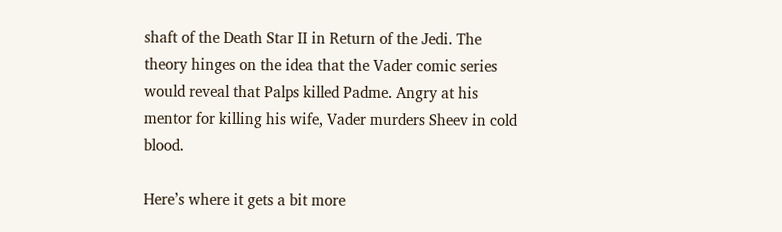shaft of the Death Star II in Return of the Jedi. The theory hinges on the idea that the Vader comic series would reveal that Palps killed Padme. Angry at his mentor for killing his wife, Vader murders Sheev in cold blood.

Here’s where it gets a bit more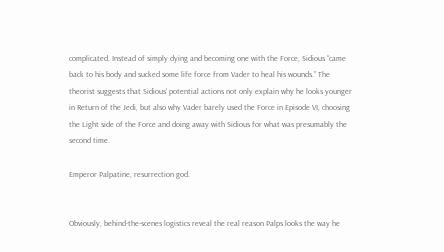complicated. Instead of simply dying and becoming one with the Force, Sidious “came back to his body and sucked some life force from Vader to heal his wounds.” The theorist suggests that Sidious’ potential actions not only explain why he looks younger in Return of the Jedi, but also why Vader barely used the Force in Episode VI, choosing the Light side of the Force and doing away with Sidious for what was presumably the second time.

Emperor Palpatine, resurrection god.


Obviously, behind-the-scenes logistics reveal the real reason Palps looks the way he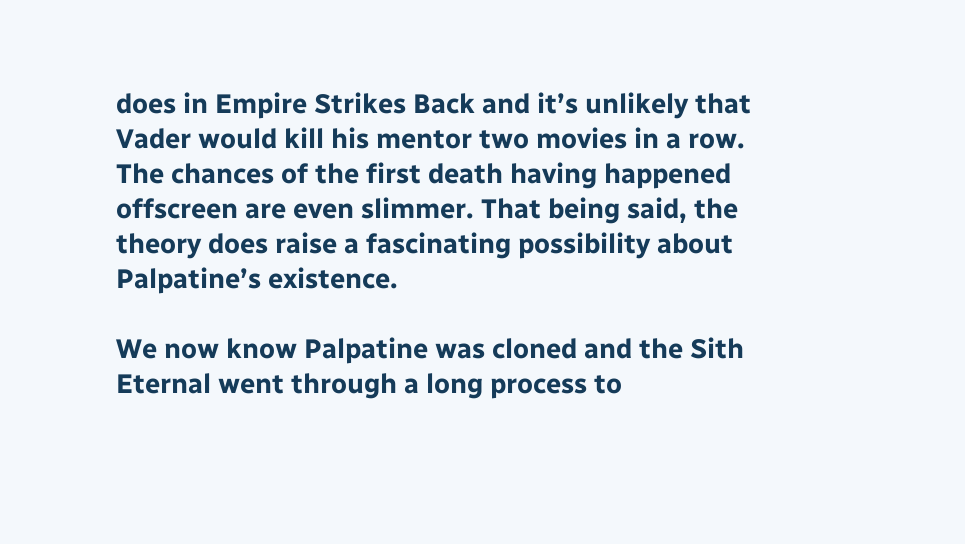does in Empire Strikes Back and it’s unlikely that Vader would kill his mentor two movies in a row. The chances of the first death having happened offscreen are even slimmer. That being said, the theory does raise a fascinating possibility about Palpatine’s existence.

We now know Palpatine was cloned and the Sith Eternal went through a long process to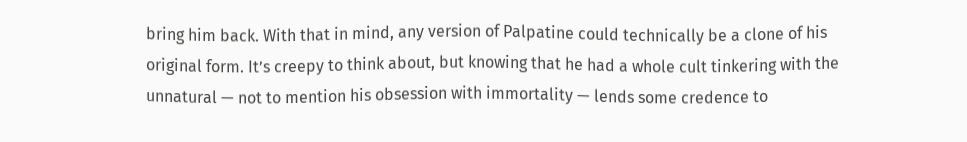bring him back. With that in mind, any version of Palpatine could technically be a clone of his original form. It’s creepy to think about, but knowing that he had a whole cult tinkering with the unnatural — not to mention his obsession with immortality — lends some credence to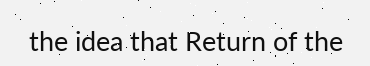the idea that Return of the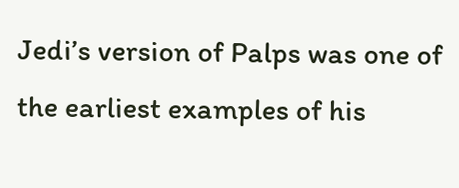Jedi’s version of Palps was one of the earliest examples of his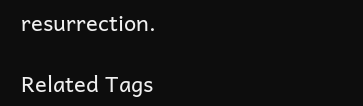resurrection.

Related Tags